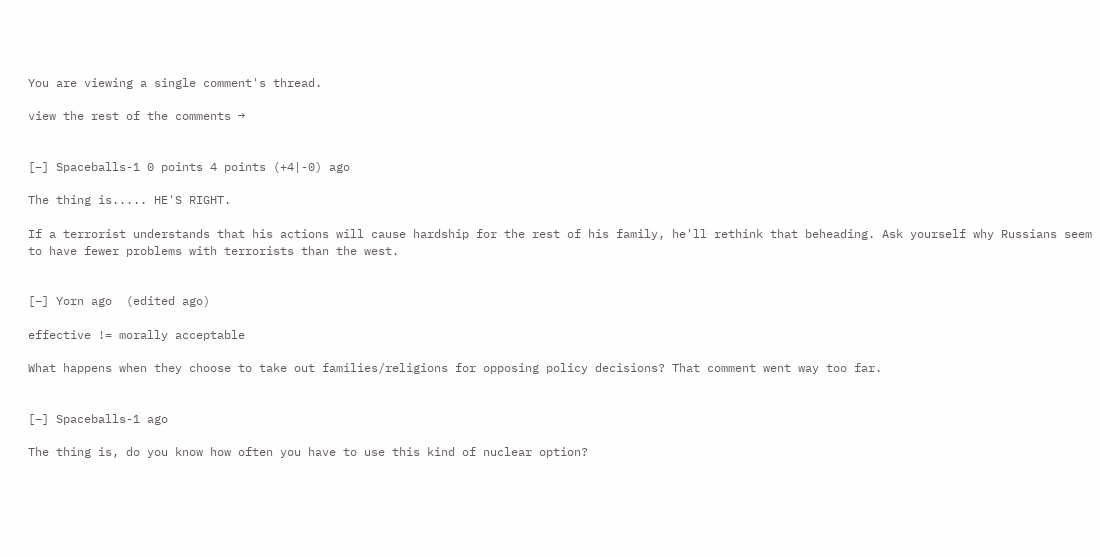You are viewing a single comment's thread.

view the rest of the comments →


[–] Spaceballs-1 0 points 4 points (+4|-0) ago

The thing is..... HE'S RIGHT.

If a terrorist understands that his actions will cause hardship for the rest of his family, he'll rethink that beheading. Ask yourself why Russians seem to have fewer problems with terrorists than the west.


[–] Yorn ago  (edited ago)

effective != morally acceptable

What happens when they choose to take out families/religions for opposing policy decisions? That comment went way too far.


[–] Spaceballs-1 ago

The thing is, do you know how often you have to use this kind of nuclear option?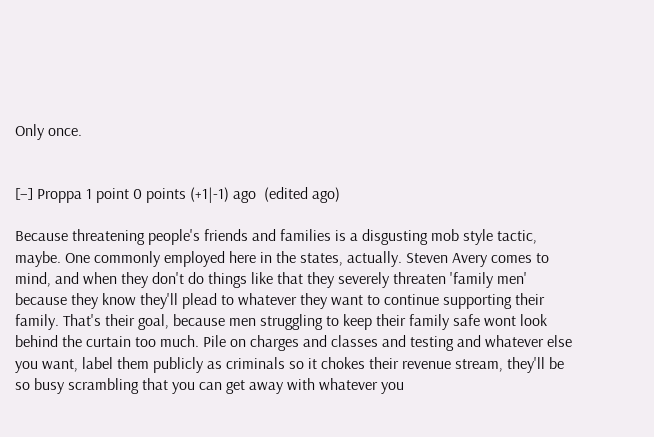Only once.


[–] Proppa 1 point 0 points (+1|-1) ago  (edited ago)

Because threatening people's friends and families is a disgusting mob style tactic, maybe. One commonly employed here in the states, actually. Steven Avery comes to mind, and when they don't do things like that they severely threaten 'family men' because they know they'll plead to whatever they want to continue supporting their family. That's their goal, because men struggling to keep their family safe wont look behind the curtain too much. Pile on charges and classes and testing and whatever else you want, label them publicly as criminals so it chokes their revenue stream, they'll be so busy scrambling that you can get away with whatever you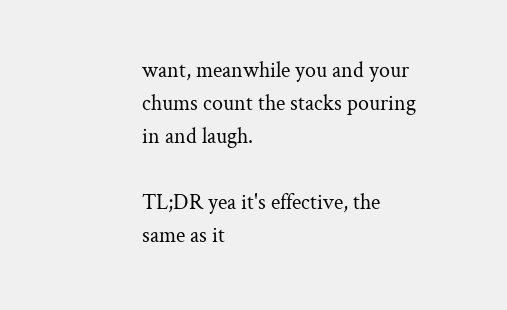want, meanwhile you and your chums count the stacks pouring in and laugh.

TL;DR yea it's effective, the same as it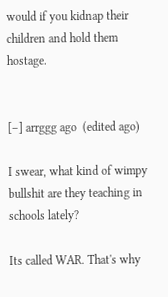would if you kidnap their children and hold them hostage.


[–] arrggg ago  (edited ago)

I swear, what kind of wimpy bullshit are they teaching in schools lately?

Its called WAR. That's why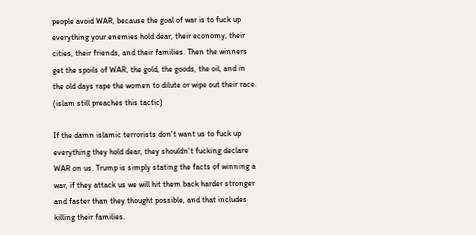people avoid WAR, because the goal of war is to fuck up everything your enemies hold dear, their economy, their cities, their friends, and their families. Then the winners get the spoils of WAR, the gold, the goods, the oil, and in the old days rape the women to dilute or wipe out their race. (islam still preaches this tactic)

If the damn islamic terrorists don't want us to fuck up everything they hold dear, they shouldn't fucking declare WAR on us. Trump is simply stating the facts of winning a war, if they attack us we will hit them back harder stronger and faster than they thought possible, and that includes killing their families.